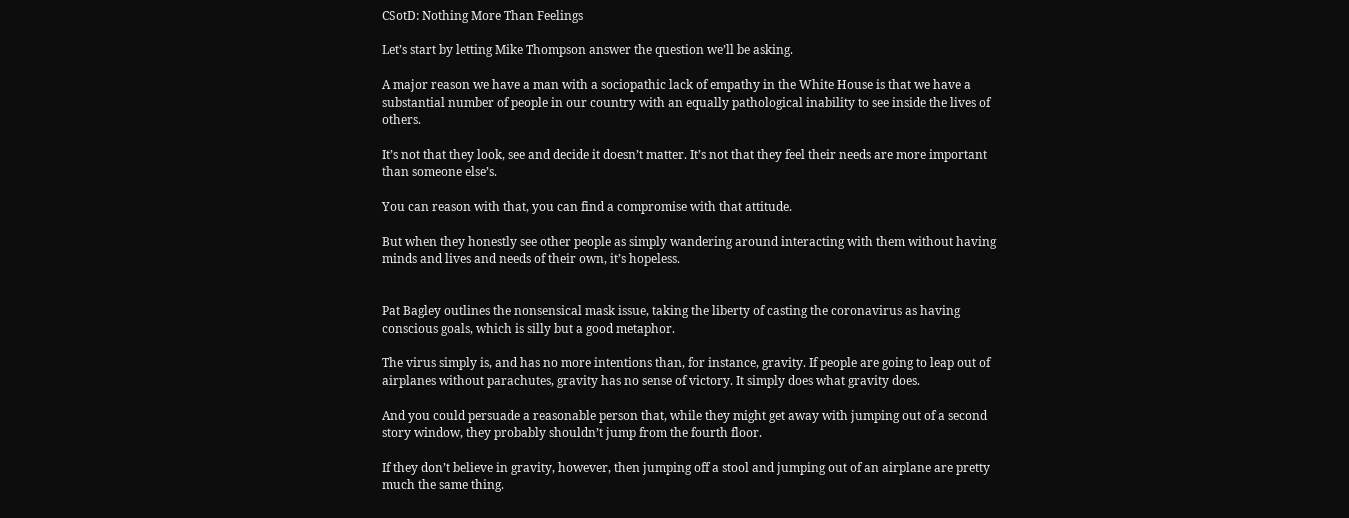CSotD: Nothing More Than Feelings

Let’s start by letting Mike Thompson answer the question we’ll be asking.

A major reason we have a man with a sociopathic lack of empathy in the White House is that we have a substantial number of people in our country with an equally pathological inability to see inside the lives of others.

It’s not that they look, see and decide it doesn’t matter. It’s not that they feel their needs are more important than someone else’s.

You can reason with that, you can find a compromise with that attitude.

But when they honestly see other people as simply wandering around interacting with them without having minds and lives and needs of their own, it’s hopeless.


Pat Bagley outlines the nonsensical mask issue, taking the liberty of casting the coronavirus as having conscious goals, which is silly but a good metaphor.

The virus simply is, and has no more intentions than, for instance, gravity. If people are going to leap out of airplanes without parachutes, gravity has no sense of victory. It simply does what gravity does.

And you could persuade a reasonable person that, while they might get away with jumping out of a second story window, they probably shouldn’t jump from the fourth floor.

If they don’t believe in gravity, however, then jumping off a stool and jumping out of an airplane are pretty much the same thing.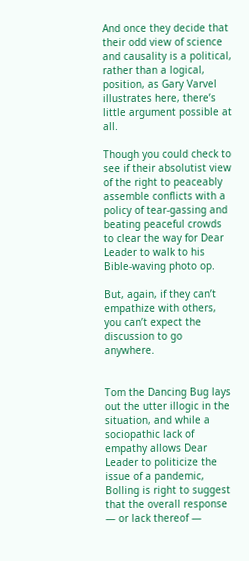And once they decide that their odd view of science and causality is a political, rather than a logical, position, as Gary Varvel illustrates here, there’s little argument possible at all.

Though you could check to see if their absolutist view of the right to peaceably assemble conflicts with a policy of tear-gassing and beating peaceful crowds to clear the way for Dear Leader to walk to his Bible-waving photo op.

But, again, if they can’t empathize with others, you can’t expect the discussion to go anywhere.


Tom the Dancing Bug lays out the utter illogic in the situation, and while a sociopathic lack of empathy allows Dear Leader to politicize the issue of a pandemic, Bolling is right to suggest that the overall response — or lack thereof —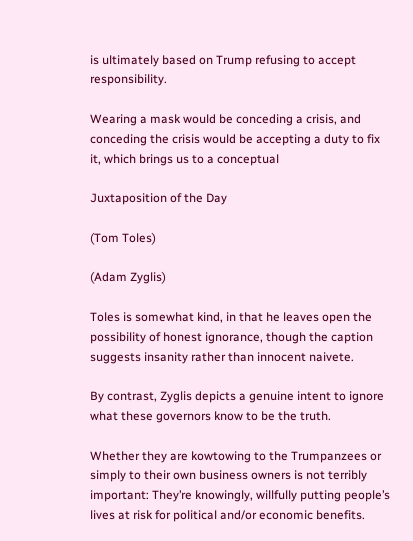is ultimately based on Trump refusing to accept responsibility.

Wearing a mask would be conceding a crisis, and conceding the crisis would be accepting a duty to fix it, which brings us to a conceptual

Juxtaposition of the Day

(Tom Toles)

(Adam Zyglis)

Toles is somewhat kind, in that he leaves open the possibility of honest ignorance, though the caption suggests insanity rather than innocent naivete.

By contrast, Zyglis depicts a genuine intent to ignore what these governors know to be the truth.

Whether they are kowtowing to the Trumpanzees or simply to their own business owners is not terribly important: They’re knowingly, willfully putting people’s lives at risk for political and/or economic benefits.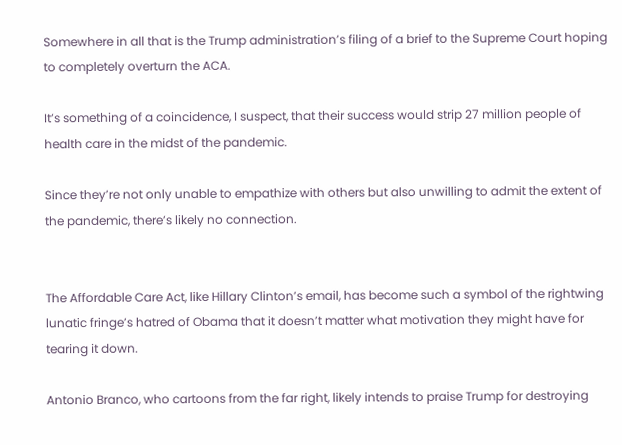Somewhere in all that is the Trump administration’s filing of a brief to the Supreme Court hoping to completely overturn the ACA.

It’s something of a coincidence, I suspect, that their success would strip 27 million people of health care in the midst of the pandemic.

Since they’re not only unable to empathize with others but also unwilling to admit the extent of the pandemic, there’s likely no connection.


The Affordable Care Act, like Hillary Clinton’s email, has become such a symbol of the rightwing lunatic fringe’s hatred of Obama that it doesn’t matter what motivation they might have for tearing it down.

Antonio Branco, who cartoons from the far right, likely intends to praise Trump for destroying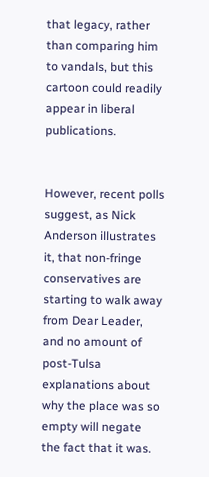that legacy, rather than comparing him to vandals, but this cartoon could readily appear in liberal publications.


However, recent polls suggest, as Nick Anderson illustrates it, that non-fringe conservatives are starting to walk away from Dear Leader, and no amount of post-Tulsa explanations about why the place was so empty will negate the fact that it was.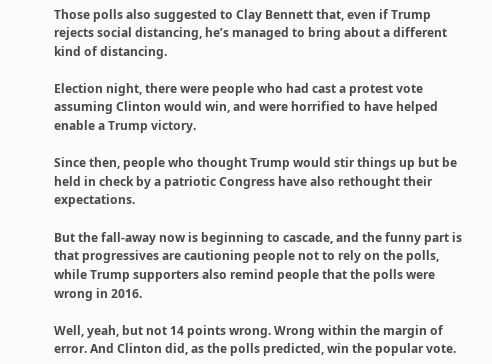Those polls also suggested to Clay Bennett that, even if Trump rejects social distancing, he’s managed to bring about a different kind of distancing.

Election night, there were people who had cast a protest vote assuming Clinton would win, and were horrified to have helped enable a Trump victory.

Since then, people who thought Trump would stir things up but be held in check by a patriotic Congress have also rethought their expectations.

But the fall-away now is beginning to cascade, and the funny part is that progressives are cautioning people not to rely on the polls, while Trump supporters also remind people that the polls were wrong in 2016.

Well, yeah, but not 14 points wrong. Wrong within the margin of error. And Clinton did, as the polls predicted, win the popular vote.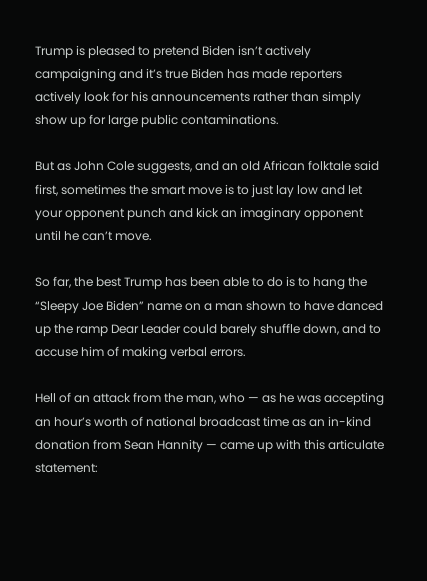Trump is pleased to pretend Biden isn’t actively campaigning and it’s true Biden has made reporters actively look for his announcements rather than simply show up for large public contaminations.

But as John Cole suggests, and an old African folktale said first, sometimes the smart move is to just lay low and let your opponent punch and kick an imaginary opponent until he can’t move.

So far, the best Trump has been able to do is to hang the “Sleepy Joe Biden” name on a man shown to have danced up the ramp Dear Leader could barely shuffle down, and to accuse him of making verbal errors.

Hell of an attack from the man, who — as he was accepting an hour’s worth of national broadcast time as an in-kind donation from Sean Hannity — came up with this articulate statement: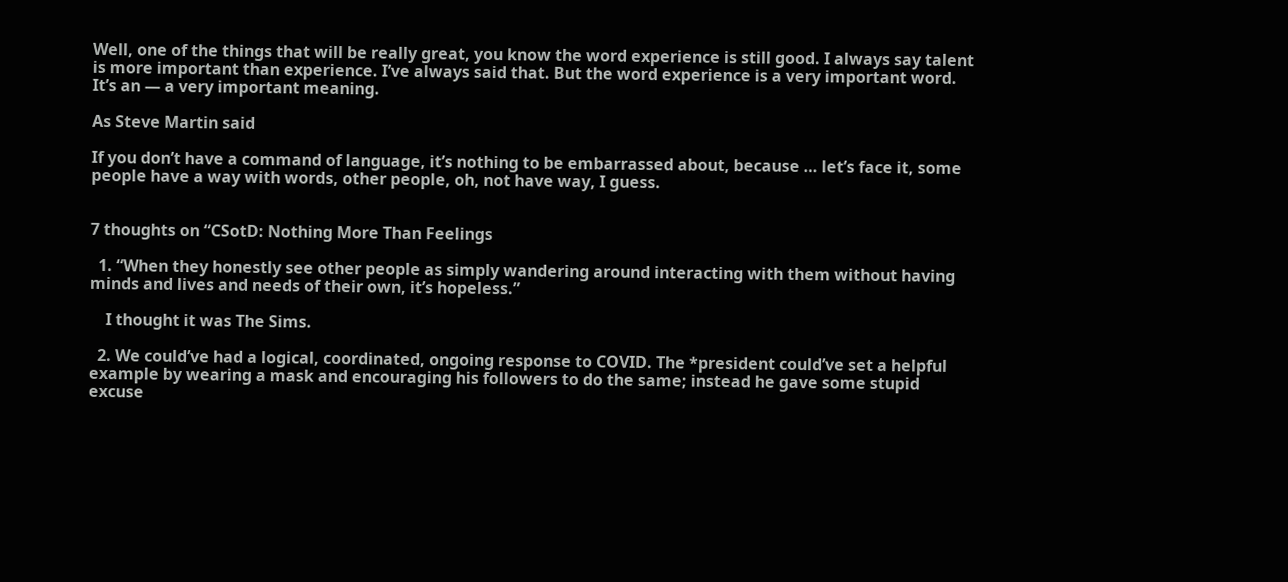Well, one of the things that will be really great, you know the word experience is still good. I always say talent is more important than experience. I’ve always said that. But the word experience is a very important word. It’s an — a very important meaning.

As Steve Martin said

If you don’t have a command of language, it’s nothing to be embarrassed about, because … let’s face it, some people have a way with words, other people, oh, not have way, I guess.


7 thoughts on “CSotD: Nothing More Than Feelings

  1. “When they honestly see other people as simply wandering around interacting with them without having minds and lives and needs of their own, it’s hopeless.”

    I thought it was The Sims.

  2. We could’ve had a logical, coordinated, ongoing response to COVID. The *president could’ve set a helpful example by wearing a mask and encouraging his followers to do the same; instead he gave some stupid excuse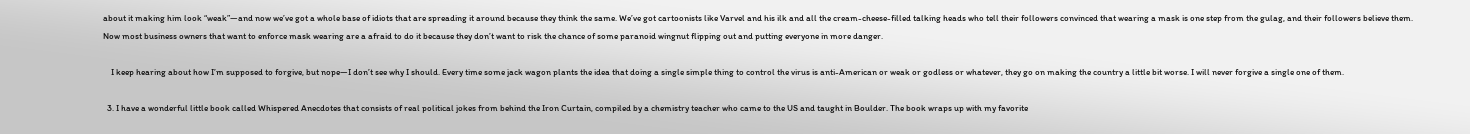about it making him look “weak”—and now we’ve got a whole base of idiots that are spreading it around because they think the same. We’ve got cartoonists like Varvel and his ilk and all the cream-cheese-filled talking heads who tell their followers convinced that wearing a mask is one step from the gulag, and their followers believe them. Now most business owners that want to enforce mask wearing are a afraid to do it because they don’t want to risk the chance of some paranoid wingnut flipping out and putting everyone in more danger.

    I keep hearing about how I’m supposed to forgive, but nope—I don’t see why I should. Every time some jack wagon plants the idea that doing a single simple thing to control the virus is anti-American or weak or godless or whatever, they go on making the country a little bit worse. I will never forgive a single one of them.

  3. I have a wonderful little book called Whispered Anecdotes that consists of real political jokes from behind the Iron Curtain, compiled by a chemistry teacher who came to the US and taught in Boulder. The book wraps up with my favorite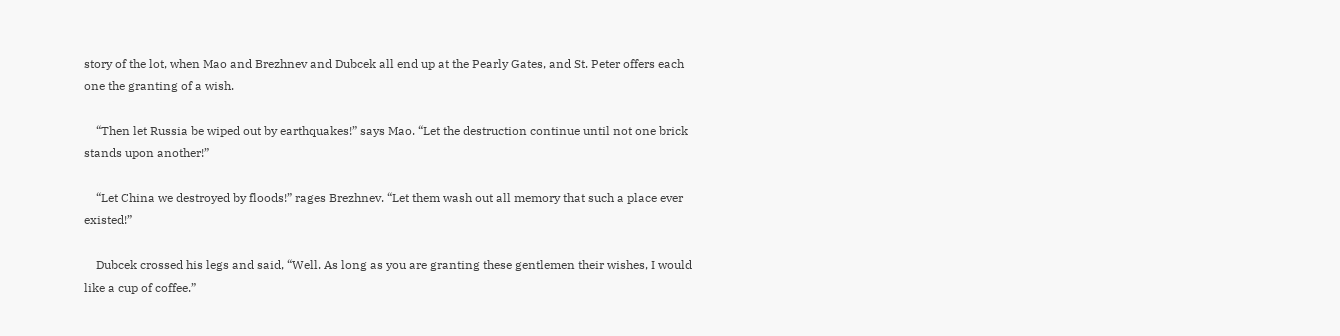story of the lot, when Mao and Brezhnev and Dubcek all end up at the Pearly Gates, and St. Peter offers each one the granting of a wish.

    “Then let Russia be wiped out by earthquakes!” says Mao. “Let the destruction continue until not one brick stands upon another!”

    “Let China we destroyed by floods!” rages Brezhnev. “Let them wash out all memory that such a place ever existed!”

    Dubcek crossed his legs and said, “Well. As long as you are granting these gentlemen their wishes, I would like a cup of coffee.”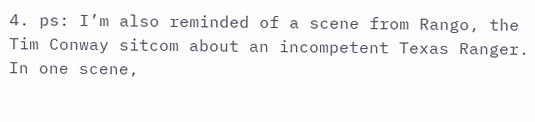4. ps: I’m also reminded of a scene from Rango, the Tim Conway sitcom about an incompetent Texas Ranger. In one scene,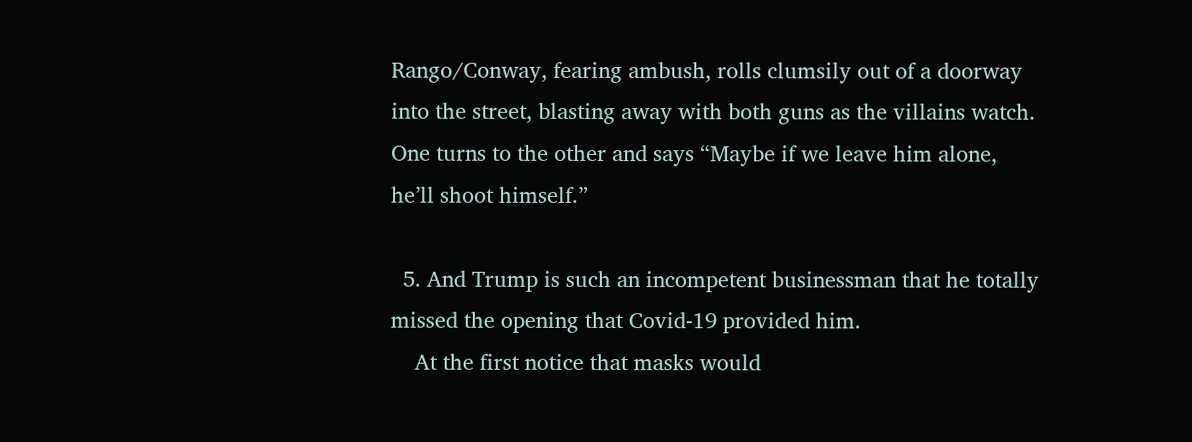Rango/Conway, fearing ambush, rolls clumsily out of a doorway into the street, blasting away with both guns as the villains watch. One turns to the other and says “Maybe if we leave him alone, he’ll shoot himself.”

  5. And Trump is such an incompetent businessman that he totally missed the opening that Covid-19 provided him.
    At the first notice that masks would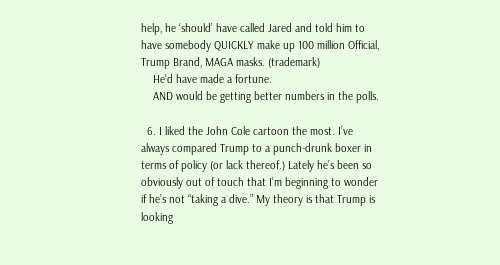help, he ‘should’ have called Jared and told him to have somebody QUICKLY make up 100 million Official, Trump Brand, MAGA masks. (trademark)
    He’d have made a fortune.
    AND would be getting better numbers in the polls.

  6. I liked the John Cole cartoon the most. I’ve always compared Trump to a punch-drunk boxer in terms of policy (or lack thereof.) Lately he’s been so obviously out of touch that I’m beginning to wonder if he’s not “taking a dive.” My theory is that Trump is looking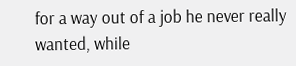for a way out of a job he never really wanted, while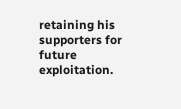retaining his supporters for future exploitation.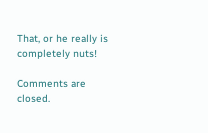That, or he really is completely nuts!

Comments are closed.